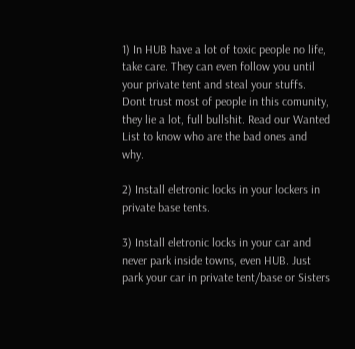1) In HUB have a lot of toxic people no life, take care. They can even follow you until your private tent and steal your stuffs. Dont trust most of people in this comunity, they lie a lot, full bullshit. Read our Wanted List to know who are the bad ones and why.

2) Install eletronic locks in your lockers in private base tents.

3) Install eletronic locks in your car and never park inside towns, even HUB. Just park your car in private tent/base or Sisters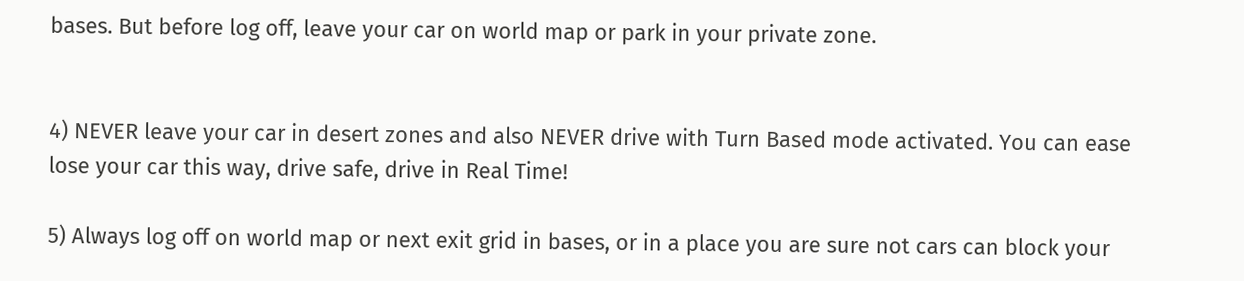bases. But before log off, leave your car on world map or park in your private zone.


4) NEVER leave your car in desert zones and also NEVER drive with Turn Based mode activated. You can ease lose your car this way, drive safe, drive in Real Time!

5) Always log off on world map or next exit grid in bases, or in a place you are sure not cars can block your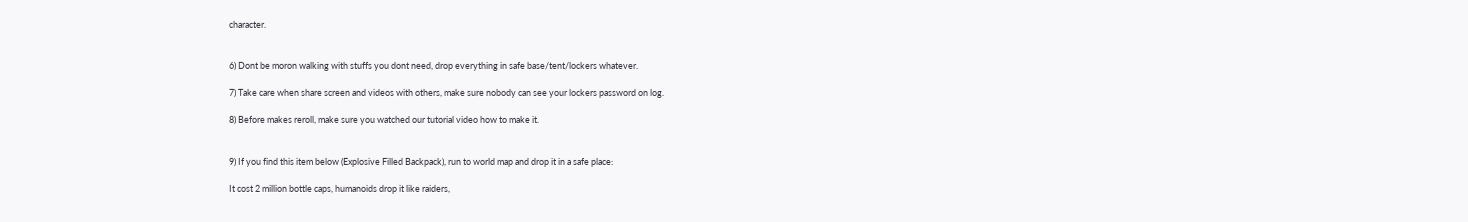character.


6) Dont be moron walking with stuffs you dont need, drop everything in safe base/tent/lockers whatever.

7) Take care when share screen and videos with others, make sure nobody can see your lockers password on log.

8) Before makes reroll, make sure you watched our tutorial video how to make it.


9) If you find this item below (Explosive Filled Backpack), run to world map and drop it in a safe place:

It cost 2 million bottle caps, humanoids drop it like raiders,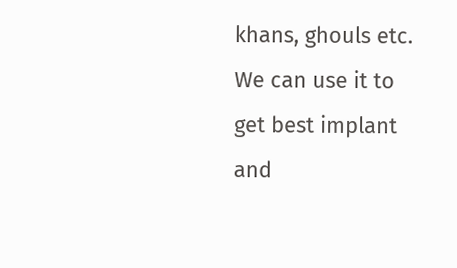khans, ghouls etc. We can use it to get best implant and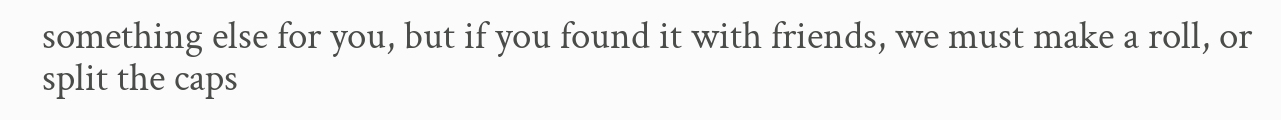something else for you, but if you found it with friends, we must make a roll, or split the caps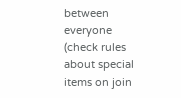between everyone (check rules about special items on join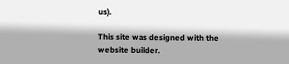us).

This site was designed with the
website builder.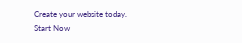Create your website today.
Start Now